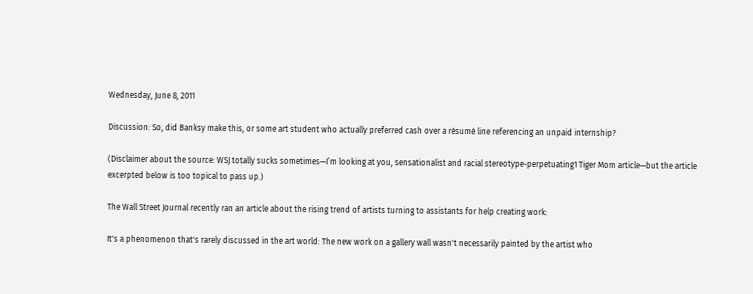Wednesday, June 8, 2011

Discussion: So, did Banksy make this, or some art student who actually preferred cash over a résumé line referencing an unpaid internship?

(Disclaimer about the source: WSJ totally sucks sometimes—I’m looking at you, sensationalist and racial stereotype-perpetuating1 Tiger Mom article—but the article excerpted below is too topical to pass up.)

The Wall Street Journal recently ran an article about the rising trend of artists turning to assistants for help creating work:

It's a phenomenon that's rarely discussed in the art world: The new work on a gallery wall wasn't necessarily painted by the artist who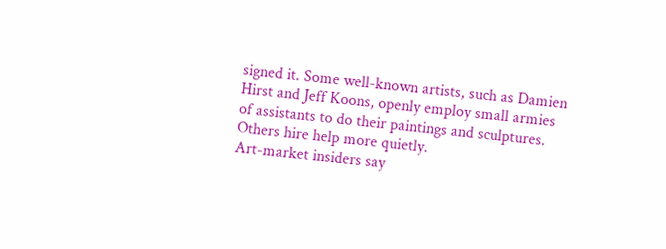signed it. Some well-known artists, such as Damien Hirst and Jeff Koons, openly employ small armies of assistants to do their paintings and sculptures. Others hire help more quietly.
Art-market insiders say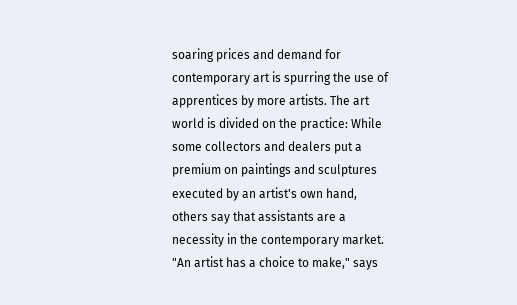soaring prices and demand for contemporary art is spurring the use of apprentices by more artists. The art world is divided on the practice: While some collectors and dealers put a premium on paintings and sculptures executed by an artist's own hand, others say that assistants are a necessity in the contemporary market.
"An artist has a choice to make," says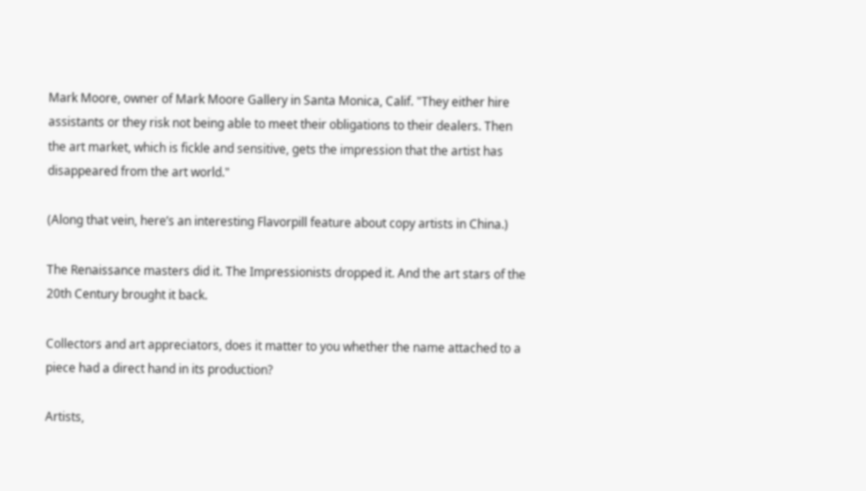Mark Moore, owner of Mark Moore Gallery in Santa Monica, Calif. "They either hire assistants or they risk not being able to meet their obligations to their dealers. Then the art market, which is fickle and sensitive, gets the impression that the artist has disappeared from the art world."

(Along that vein, here’s an interesting Flavorpill feature about copy artists in China.)

The Renaissance masters did it. The Impressionists dropped it. And the art stars of the 20th Century brought it back.

Collectors and art appreciators, does it matter to you whether the name attached to a piece had a direct hand in its production?

Artists,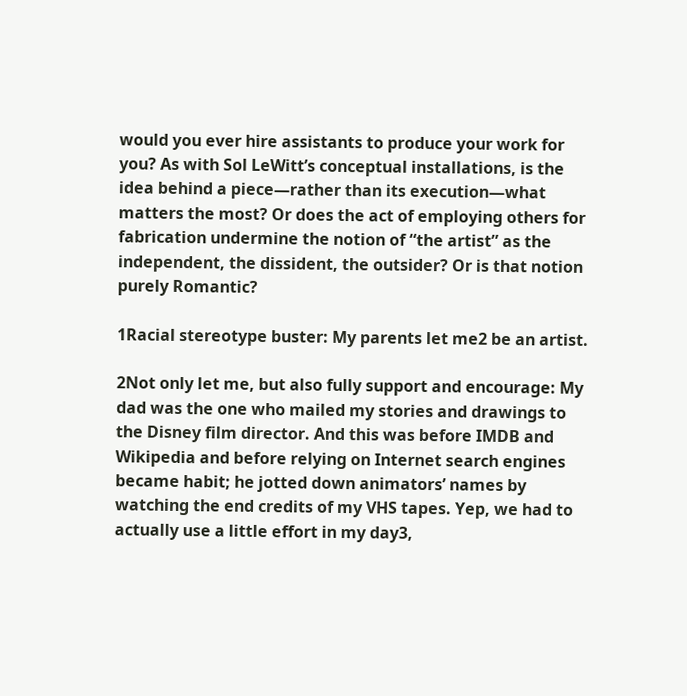would you ever hire assistants to produce your work for you? As with Sol LeWitt’s conceptual installations, is the idea behind a piece—rather than its execution—what matters the most? Or does the act of employing others for fabrication undermine the notion of “the artist” as the independent, the dissident, the outsider? Or is that notion purely Romantic?

1Racial stereotype buster: My parents let me2 be an artist.

2Not only let me, but also fully support and encourage: My dad was the one who mailed my stories and drawings to the Disney film director. And this was before IMDB and Wikipedia and before relying on Internet search engines became habit; he jotted down animators’ names by watching the end credits of my VHS tapes. Yep, we had to actually use a little effort in my day3,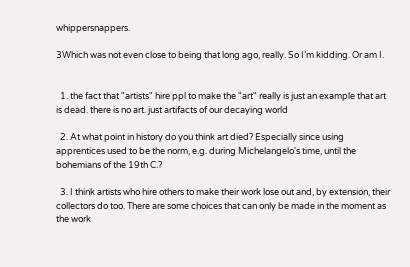whippersnappers.

3Which was not even close to being that long ago, really. So I’m kidding. Or am I.


  1. the fact that "artists" hire ppl to make the "art" really is just an example that art is dead. there is no art. just artifacts of our decaying world

  2. At what point in history do you think art died? Especially since using apprentices used to be the norm, e.g. during Michelangelo's time, until the bohemians of the 19th C.?

  3. I think artists who hire others to make their work lose out and, by extension, their collectors do too. There are some choices that can only be made in the moment as the work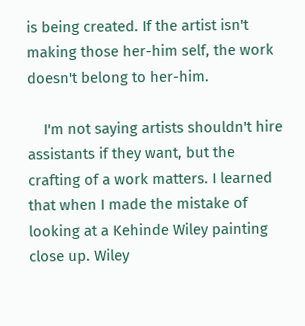is being created. If the artist isn't making those her-him self, the work doesn't belong to her-him.

    I'm not saying artists shouldn't hire assistants if they want, but the crafting of a work matters. I learned that when I made the mistake of looking at a Kehinde Wiley painting close up. Wiley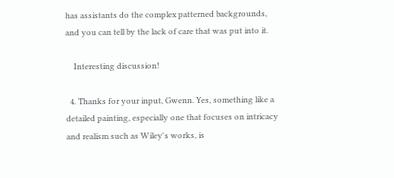has assistants do the complex patterned backgrounds, and you can tell by the lack of care that was put into it.

    Interesting discussion!

  4. Thanks for your input, Gwenn. Yes, something like a detailed painting, especially one that focuses on intricacy and realism such as Wiley's works, is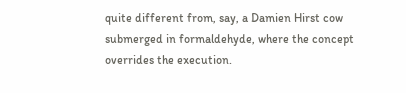quite different from, say, a Damien Hirst cow submerged in formaldehyde, where the concept overrides the execution.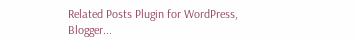Related Posts Plugin for WordPress, Blogger...